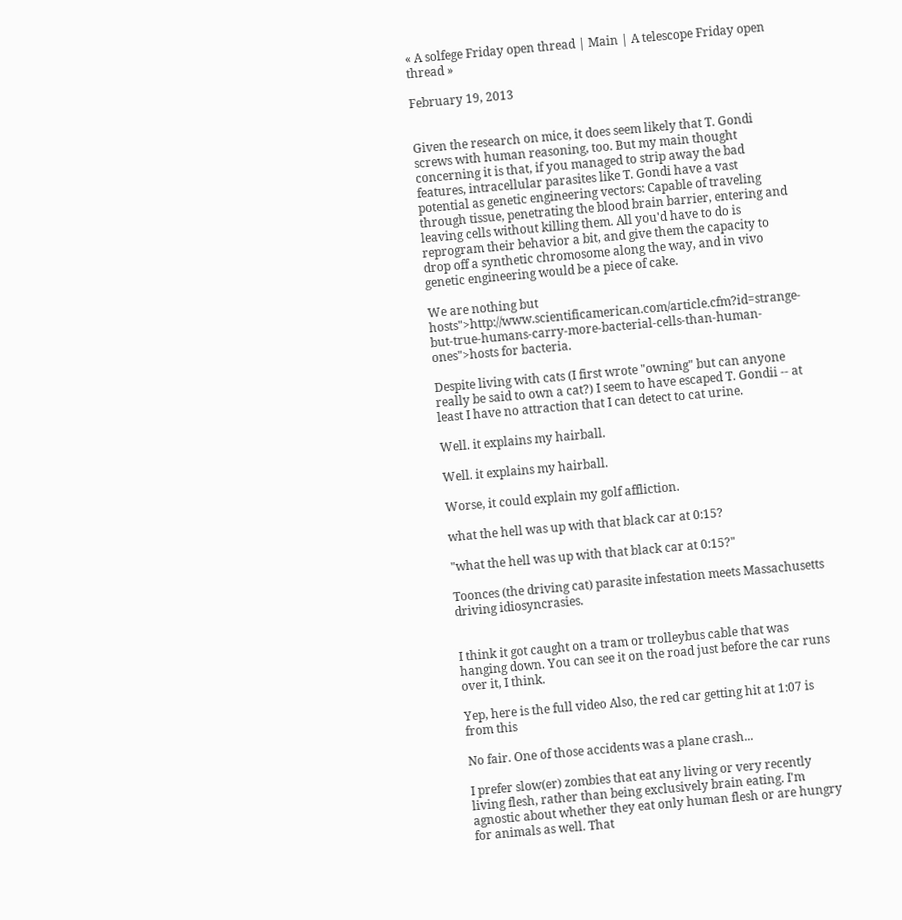« A solfege Friday open thread | Main | A telescope Friday open thread »

February 19, 2013


Given the research on mice, it does seem likely that T. Gondi screws with human reasoning, too. But my main thought concerning it is that, if you managed to strip away the bad features, intracellular parasites like T. Gondi have a vast potential as genetic engineering vectors: Capable of traveling through tissue, penetrating the blood brain barrier, entering and leaving cells without killing them. All you'd have to do is reprogram their behavior a bit, and give them the capacity to drop off a synthetic chromosome along the way, and in vivo genetic engineering would be a piece of cake.

We are nothing but hosts">http://www.scientificamerican.com/article.cfm?id=strange-but-true-humans-carry-more-bacterial-cells-than-human-ones">hosts for bacteria.

Despite living with cats (I first wrote "owning" but can anyone really be said to own a cat?) I seem to have escaped T. Gondii -- at least I have no attraction that I can detect to cat urine.

Well. it explains my hairball.

Well. it explains my hairball.

Worse, it could explain my golf affliction.

what the hell was up with that black car at 0:15?

"what the hell was up with that black car at 0:15?"

Toonces (the driving cat) parasite infestation meets Massachusetts driving idiosyncrasies.


I think it got caught on a tram or trolleybus cable that was hanging down. You can see it on the road just before the car runs over it, I think.

Yep, here is the full video Also, the red car getting hit at 1:07 is from this

No fair. One of those accidents was a plane crash...

I prefer slow(er) zombies that eat any living or very recently living flesh, rather than being exclusively brain eating. I'm agnostic about whether they eat only human flesh or are hungry for animals as well. That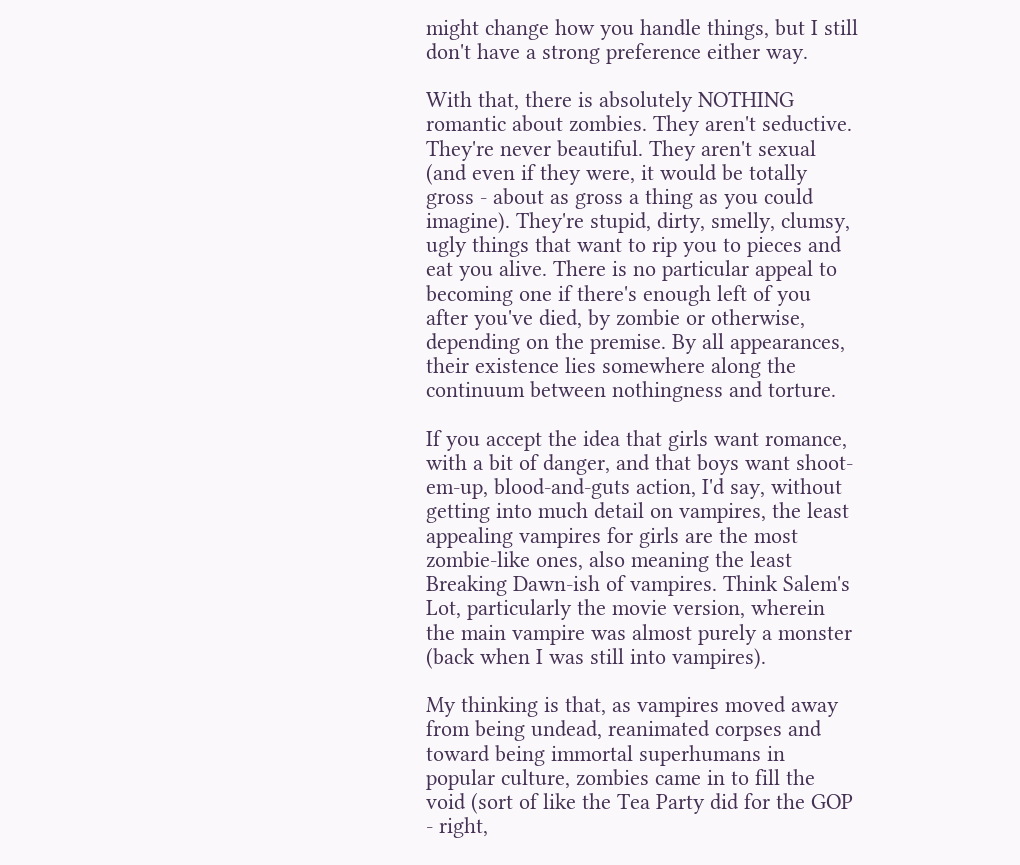might change how you handle things, but I still don't have a strong preference either way.

With that, there is absolutely NOTHING romantic about zombies. They aren't seductive. They're never beautiful. They aren't sexual (and even if they were, it would be totally gross - about as gross a thing as you could imagine). They're stupid, dirty, smelly, clumsy, ugly things that want to rip you to pieces and eat you alive. There is no particular appeal to becoming one if there's enough left of you after you've died, by zombie or otherwise, depending on the premise. By all appearances, their existence lies somewhere along the continuum between nothingness and torture.

If you accept the idea that girls want romance, with a bit of danger, and that boys want shoot-em-up, blood-and-guts action, I'd say, without getting into much detail on vampires, the least appealing vampires for girls are the most zombie-like ones, also meaning the least Breaking Dawn-ish of vampires. Think Salem's Lot, particularly the movie version, wherein the main vampire was almost purely a monster (back when I was still into vampires).

My thinking is that, as vampires moved away from being undead, reanimated corpses and toward being immortal superhumans in popular culture, zombies came in to fill the void (sort of like the Tea Party did for the GOP - right,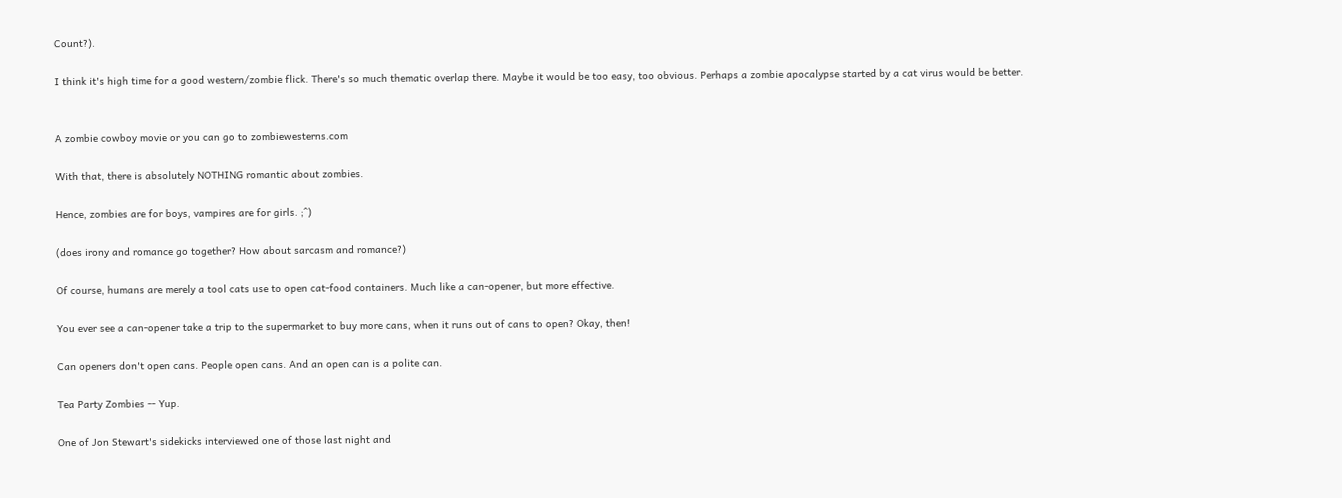Count?).

I think it's high time for a good western/zombie flick. There's so much thematic overlap there. Maybe it would be too easy, too obvious. Perhaps a zombie apocalypse started by a cat virus would be better.


A zombie cowboy movie or you can go to zombiewesterns.com

With that, there is absolutely NOTHING romantic about zombies.

Hence, zombies are for boys, vampires are for girls. ;^)

(does irony and romance go together? How about sarcasm and romance?)

Of course, humans are merely a tool cats use to open cat-food containers. Much like a can-opener, but more effective.

You ever see a can-opener take a trip to the supermarket to buy more cans, when it runs out of cans to open? Okay, then!

Can openers don't open cans. People open cans. And an open can is a polite can.

Tea Party Zombies -- Yup.

One of Jon Stewart's sidekicks interviewed one of those last night and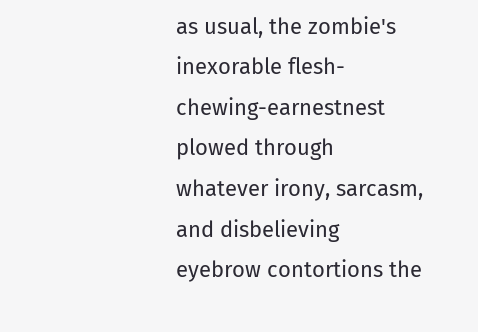as usual, the zombie's inexorable flesh-chewing-earnestnest plowed through whatever irony, sarcasm, and disbelieving eyebrow contortions the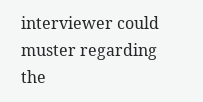interviewer could muster regarding the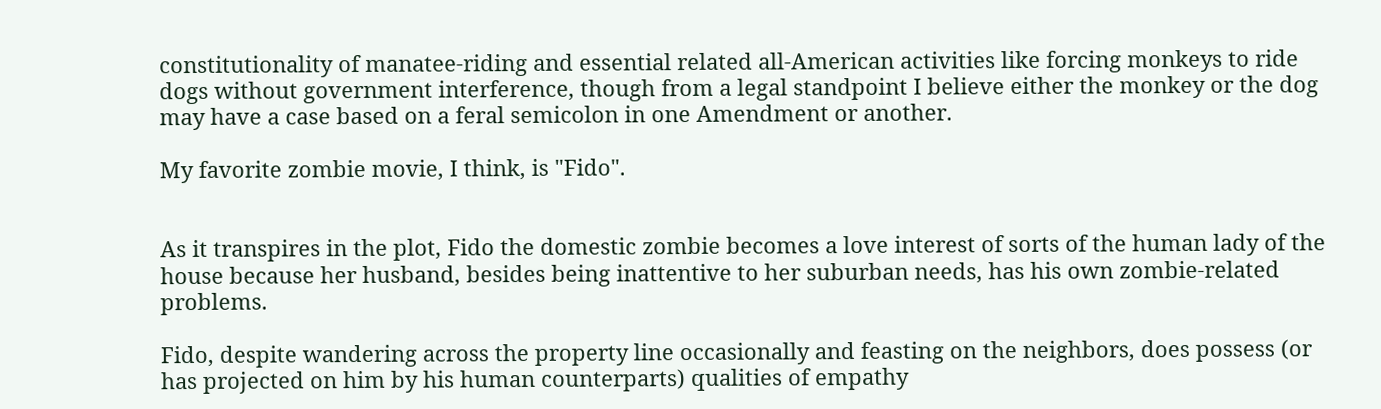constitutionality of manatee-riding and essential related all-American activities like forcing monkeys to ride dogs without government interference, though from a legal standpoint I believe either the monkey or the dog may have a case based on a feral semicolon in one Amendment or another.

My favorite zombie movie, I think, is "Fido".


As it transpires in the plot, Fido the domestic zombie becomes a love interest of sorts of the human lady of the house because her husband, besides being inattentive to her suburban needs, has his own zombie-related problems.

Fido, despite wandering across the property line occasionally and feasting on the neighbors, does possess (or has projected on him by his human counterparts) qualities of empathy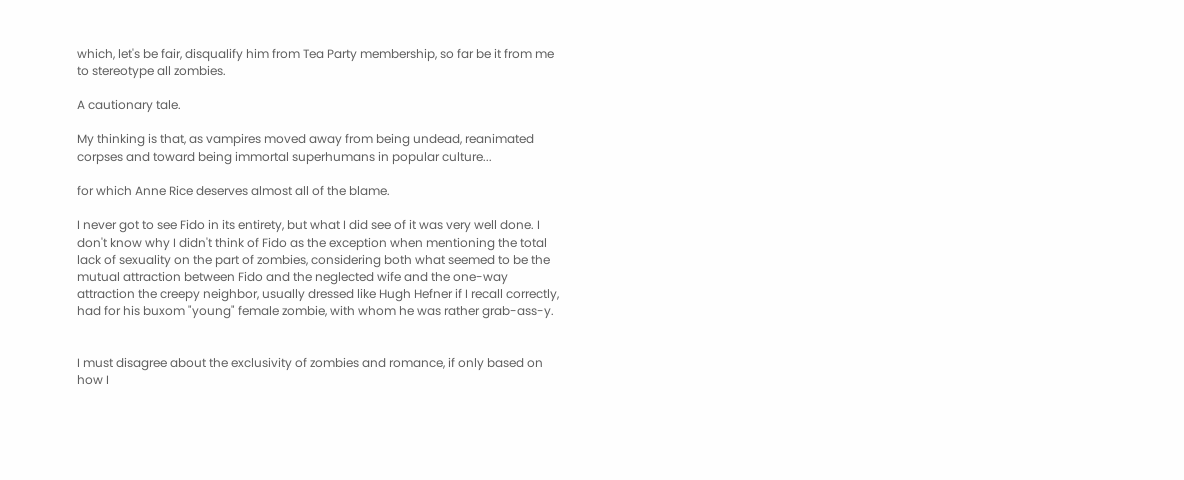which, let's be fair, disqualify him from Tea Party membership, so far be it from me to stereotype all zombies.

A cautionary tale.

My thinking is that, as vampires moved away from being undead, reanimated corpses and toward being immortal superhumans in popular culture...

for which Anne Rice deserves almost all of the blame.

I never got to see Fido in its entirety, but what I did see of it was very well done. I don't know why I didn't think of Fido as the exception when mentioning the total lack of sexuality on the part of zombies, considering both what seemed to be the mutual attraction between Fido and the neglected wife and the one-way attraction the creepy neighbor, usually dressed like Hugh Hefner if I recall correctly, had for his buxom "young" female zombie, with whom he was rather grab-ass-y.


I must disagree about the exclusivity of zombies and romance, if only based on how I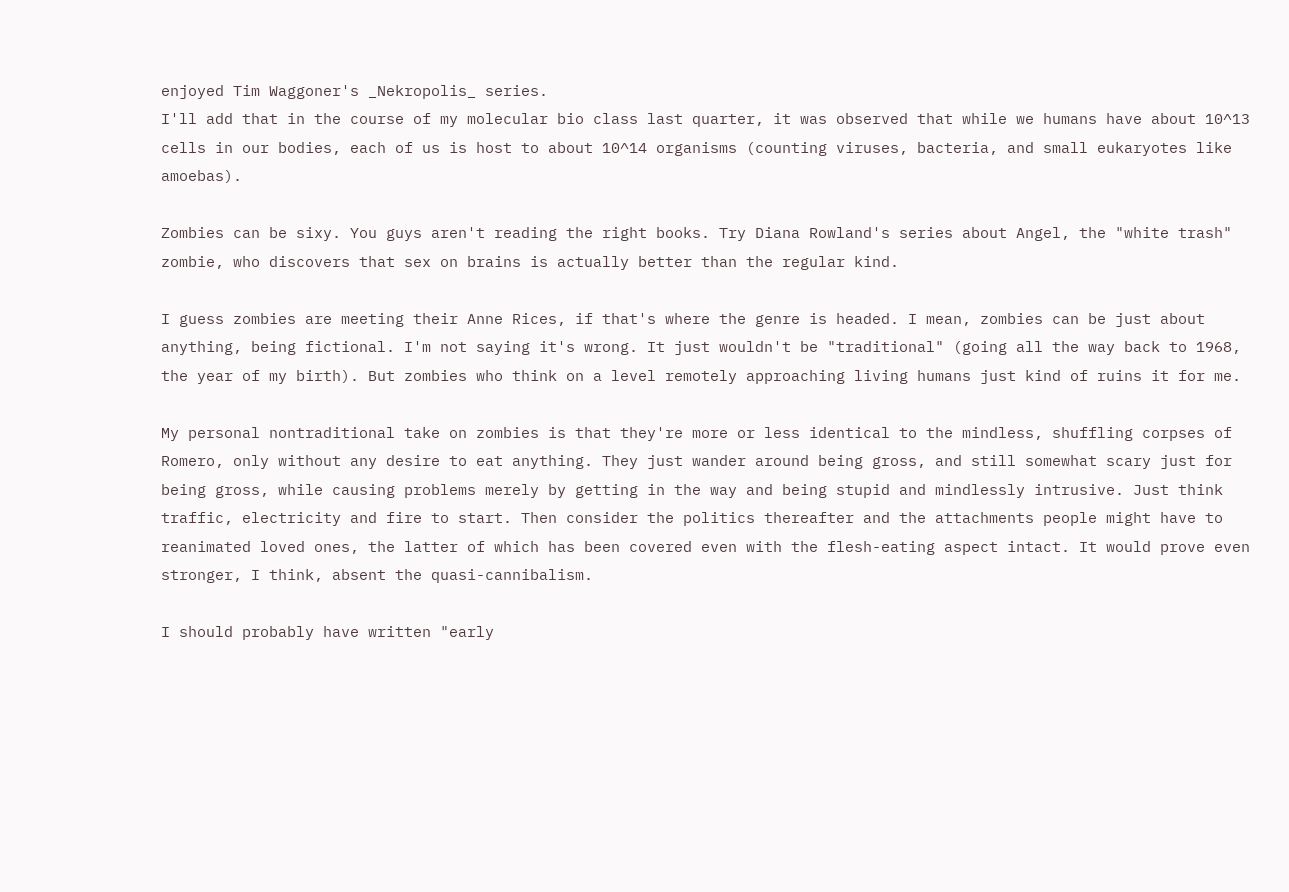enjoyed Tim Waggoner's _Nekropolis_ series.
I'll add that in the course of my molecular bio class last quarter, it was observed that while we humans have about 10^13 cells in our bodies, each of us is host to about 10^14 organisms (counting viruses, bacteria, and small eukaryotes like amoebas).

Zombies can be sixy. You guys aren't reading the right books. Try Diana Rowland's series about Angel, the "white trash" zombie, who discovers that sex on brains is actually better than the regular kind.

I guess zombies are meeting their Anne Rices, if that's where the genre is headed. I mean, zombies can be just about anything, being fictional. I'm not saying it's wrong. It just wouldn't be "traditional" (going all the way back to 1968, the year of my birth). But zombies who think on a level remotely approaching living humans just kind of ruins it for me.

My personal nontraditional take on zombies is that they're more or less identical to the mindless, shuffling corpses of Romero, only without any desire to eat anything. They just wander around being gross, and still somewhat scary just for being gross, while causing problems merely by getting in the way and being stupid and mindlessly intrusive. Just think traffic, electricity and fire to start. Then consider the politics thereafter and the attachments people might have to reanimated loved ones, the latter of which has been covered even with the flesh-eating aspect intact. It would prove even stronger, I think, absent the quasi-cannibalism.

I should probably have written "early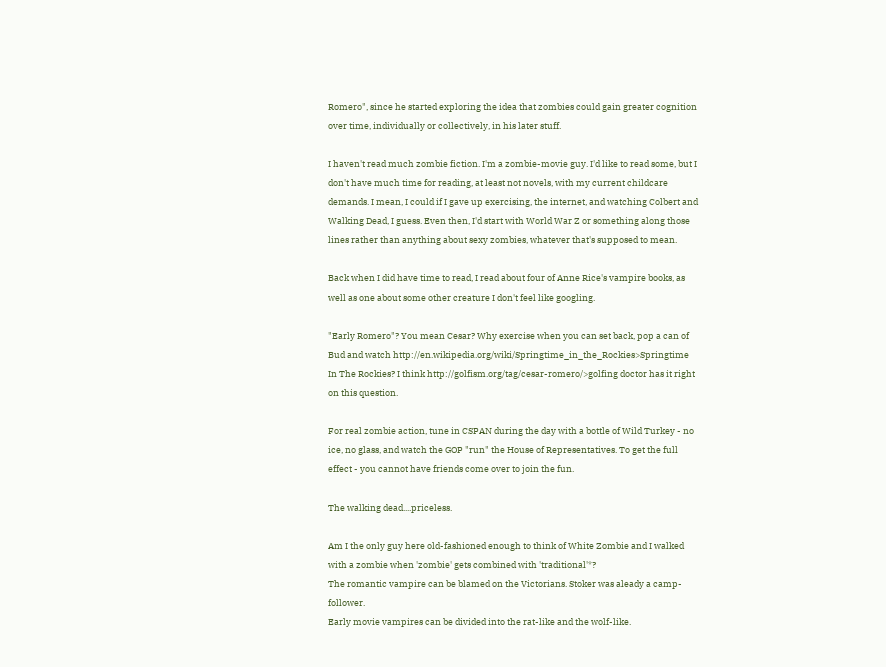Romero", since he started exploring the idea that zombies could gain greater cognition over time, individually or collectively, in his later stuff.

I haven't read much zombie fiction. I'm a zombie-movie guy. I'd like to read some, but I don't have much time for reading, at least not novels, with my current childcare demands. I mean, I could if I gave up exercising, the internet, and watching Colbert and Walking Dead, I guess. Even then, I'd start with World War Z or something along those lines rather than anything about sexy zombies, whatever that's supposed to mean.

Back when I did have time to read, I read about four of Anne Rice's vampire books, as well as one about some other creature I don't feel like googling.

"Early Romero"? You mean Cesar? Why exercise when you can set back, pop a can of Bud and watch http://en.wikipedia.org/wiki/Springtime_in_the_Rockies>Springtime In The Rockies? I think http://golfism.org/tag/cesar-romero/>golfing doctor has it right on this question.

For real zombie action, tune in CSPAN during the day with a bottle of Wild Turkey - no ice, no glass, and watch the GOP "run" the House of Representatives. To get the full effect - you cannot have friends come over to join the fun.

The walking dead....priceless.

Am I the only guy here old-fashioned enough to think of White Zombie and I walked with a zombie when 'zombie' gets combined with 'traditional'*?
The romantic vampire can be blamed on the Victorians. Stoker was aleady a camp-follower.
Early movie vampires can be divided into the rat-like and the wolf-like.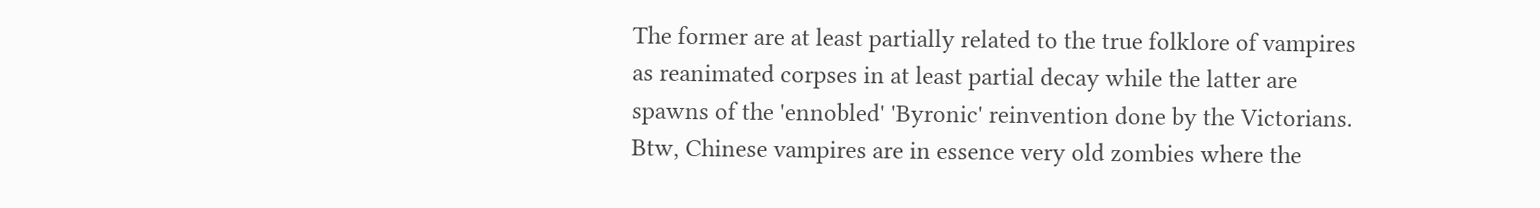The former are at least partially related to the true folklore of vampires as reanimated corpses in at least partial decay while the latter are spawns of the 'ennobled' 'Byronic' reinvention done by the Victorians.
Btw, Chinese vampires are in essence very old zombies where the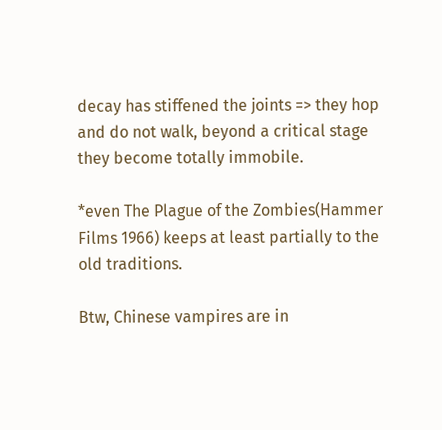decay has stiffened the joints => they hop and do not walk, beyond a critical stage they become totally immobile.

*even The Plague of the Zombies(Hammer Films 1966) keeps at least partially to the old traditions.

Btw, Chinese vampires are in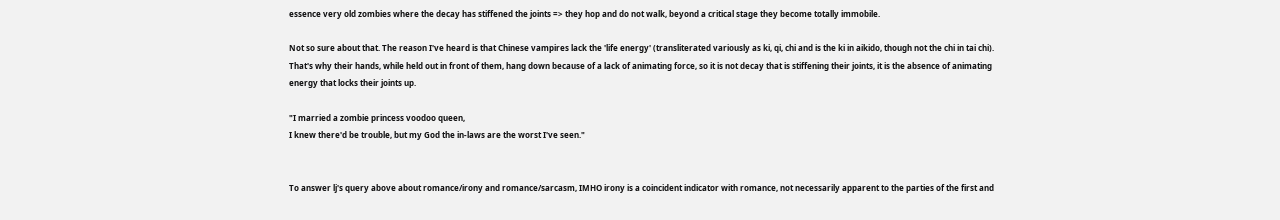essence very old zombies where the decay has stiffened the joints => they hop and do not walk, beyond a critical stage they become totally immobile.

Not so sure about that. The reason I've heard is that Chinese vampires lack the 'life energy' (transliterated variously as ki, qi, chi and is the ki in aikido, though not the chi in tai chi). That's why their hands, while held out in front of them, hang down because of a lack of animating force, so it is not decay that is stiffening their joints, it is the absence of animating energy that locks their joints up.

"I married a zombie princess voodoo queen,
I knew there'd be trouble, but my God the in-laws are the worst I've seen."


To answer lj's query above about romance/irony and romance/sarcasm, IMHO irony is a coincident indicator with romance, not necessarily apparent to the parties of the first and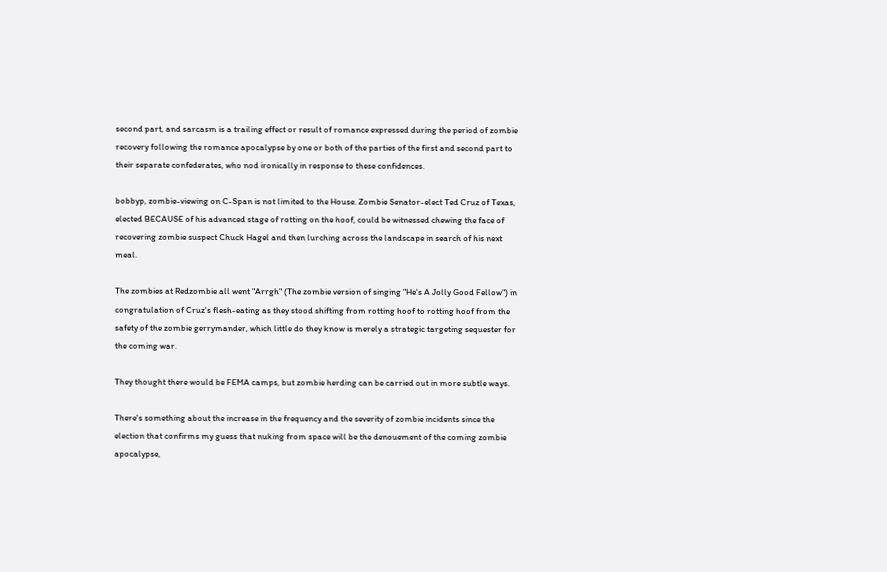second part, and sarcasm is a trailing effect or result of romance expressed during the period of zombie recovery following the romance apocalypse by one or both of the parties of the first and second part to their separate confederates, who nod ironically in response to these confidences.

bobbyp, zombie-viewing on C-Span is not limited to the House. Zombie Senator-elect Ted Cruz of Texas, elected BECAUSE of his advanced stage of rotting on the hoof, could be witnessed chewing the face of recovering zombie suspect Chuck Hagel and then lurching across the landscape in search of his next meal.

The zombies at Redzombie all went "Arrgh" (The zombie version of singing "He's A Jolly Good Fellow") in congratulation of Cruz's flesh-eating as they stood shifting from rotting hoof to rotting hoof from the safety of the zombie gerrymander, which little do they know is merely a strategic targeting sequester for the coming war.

They thought there would be FEMA camps, but zombie herding can be carried out in more subtle ways.

There's something about the increase in the frequency and the severity of zombie incidents since the election that confirms my guess that nuking from space will be the denouement of the coming zombie apocalypse,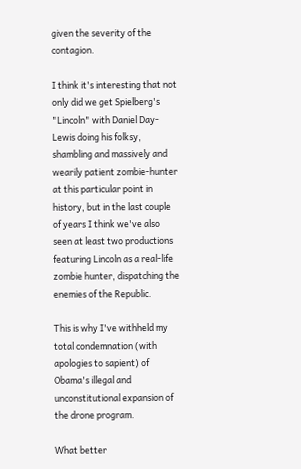given the severity of the contagion.

I think it's interesting that not only did we get Spielberg's "Lincoln" with Daniel Day-Lewis doing his folksy, shambling and massively and wearily patient zombie-hunter at this particular point in history, but in the last couple of years I think we've also seen at least two productions featuring Lincoln as a real-life zombie hunter, dispatching the enemies of the Republic.

This is why I've withheld my total condemnation (with apologies to sapient) of Obama's illegal and unconstitutional expansion of the drone program.

What better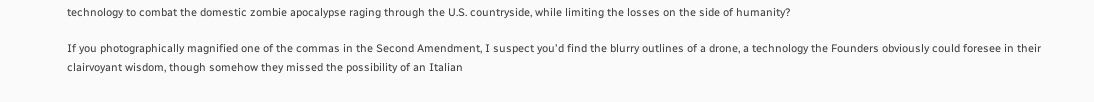technology to combat the domestic zombie apocalypse raging through the U.S. countryside, while limiting the losses on the side of humanity?

If you photographically magnified one of the commas in the Second Amendment, I suspect you'd find the blurry outlines of a drone, a technology the Founders obviously could foresee in their clairvoyant wisdom, though somehow they missed the possibility of an Italian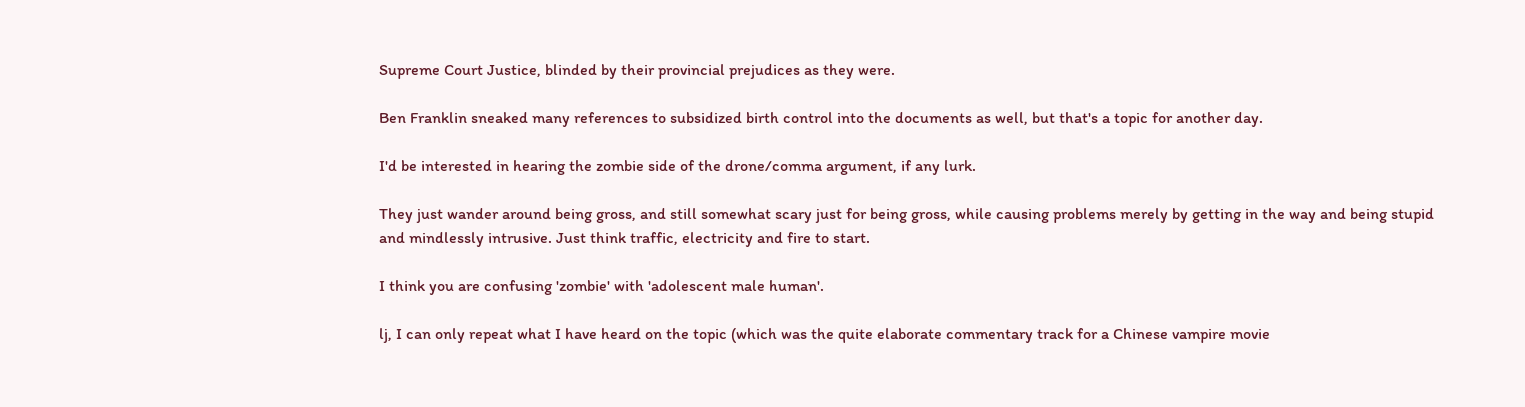Supreme Court Justice, blinded by their provincial prejudices as they were.

Ben Franklin sneaked many references to subsidized birth control into the documents as well, but that's a topic for another day.

I'd be interested in hearing the zombie side of the drone/comma argument, if any lurk.

They just wander around being gross, and still somewhat scary just for being gross, while causing problems merely by getting in the way and being stupid and mindlessly intrusive. Just think traffic, electricity and fire to start.

I think you are confusing 'zombie' with 'adolescent male human'.

lj, I can only repeat what I have heard on the topic (which was the quite elaborate commentary track for a Chinese vampire movie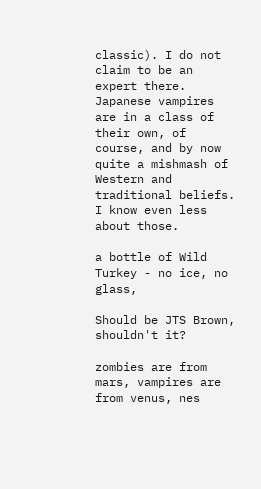classic). I do not claim to be an expert there.
Japanese vampires are in a class of their own, of course, and by now quite a mishmash of Western and traditional beliefs. I know even less about those.

a bottle of Wild Turkey - no ice, no glass,

Should be JTS Brown, shouldn't it?

zombies are from mars, vampires are from venus, nes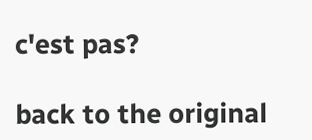c'est pas?

back to the original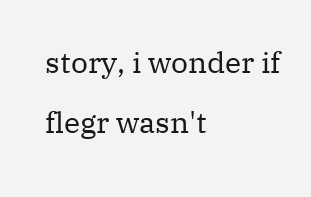story, i wonder if flegr wasn't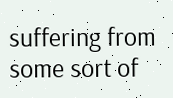suffering from some sort of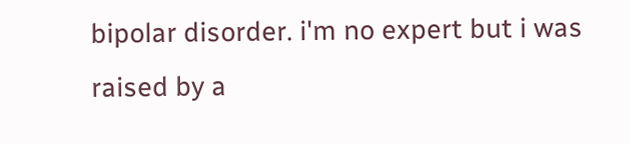bipolar disorder. i'm no expert but i was raised by a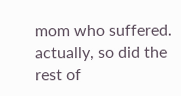mom who suffered. actually, so did the rest of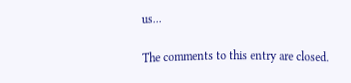us...

The comments to this entry are closed.